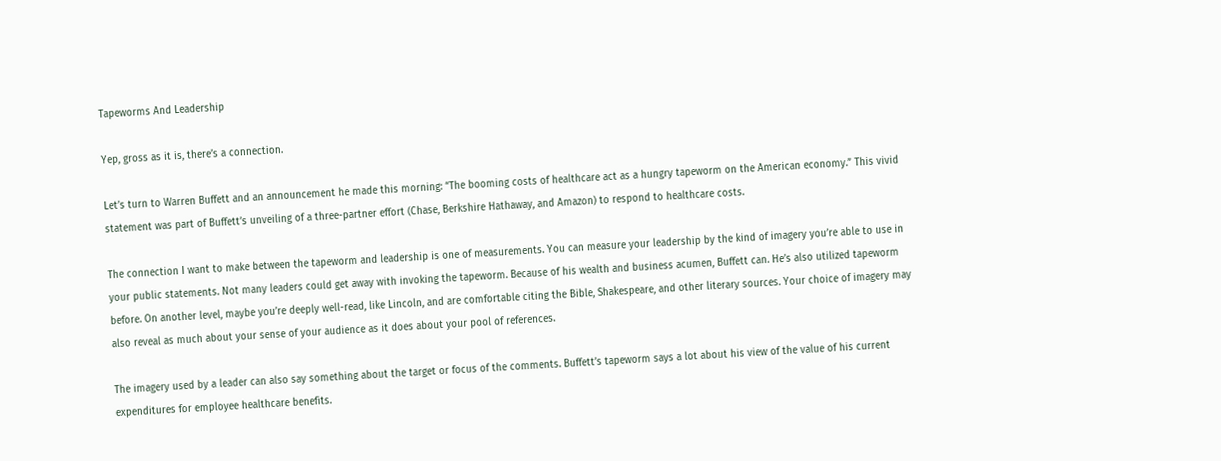Tapeworms And Leadership

Yep, gross as it is, there’s a connection.

Let’s turn to Warren Buffett and an announcement he made this morning: “The booming costs of healthcare act as a hungry tapeworm on the American economy.” This vivid statement was part of Buffett’s unveiling of a three-partner effort (Chase, Berkshire Hathaway, and Amazon) to respond to healthcare costs.

The connection I want to make between the tapeworm and leadership is one of measurements. You can measure your leadership by the kind of imagery you’re able to use in your public statements. Not many leaders could get away with invoking the tapeworm. Because of his wealth and business acumen, Buffett can. He’s also utilized tapeworm before. On another level, maybe you’re deeply well-read, like Lincoln, and are comfortable citing the Bible, Shakespeare, and other literary sources. Your choice of imagery may also reveal as much about your sense of your audience as it does about your pool of references.

The imagery used by a leader can also say something about the target or focus of the comments. Buffett’s tapeworm says a lot about his view of the value of his current expenditures for employee healthcare benefits.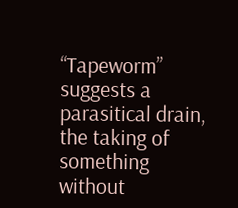“Tapeworm” suggests a parasitical drain, the taking of something without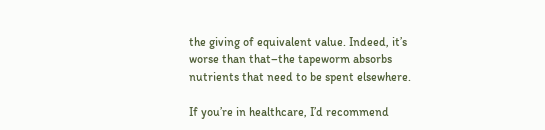the giving of equivalent value. Indeed, it’s worse than that–the tapeworm absorbs nutrients that need to be spent elsewhere.

If you’re in healthcare, I’d recommend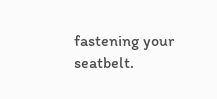fastening your seatbelt.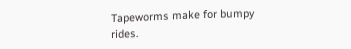Tapeworms make for bumpy rides.